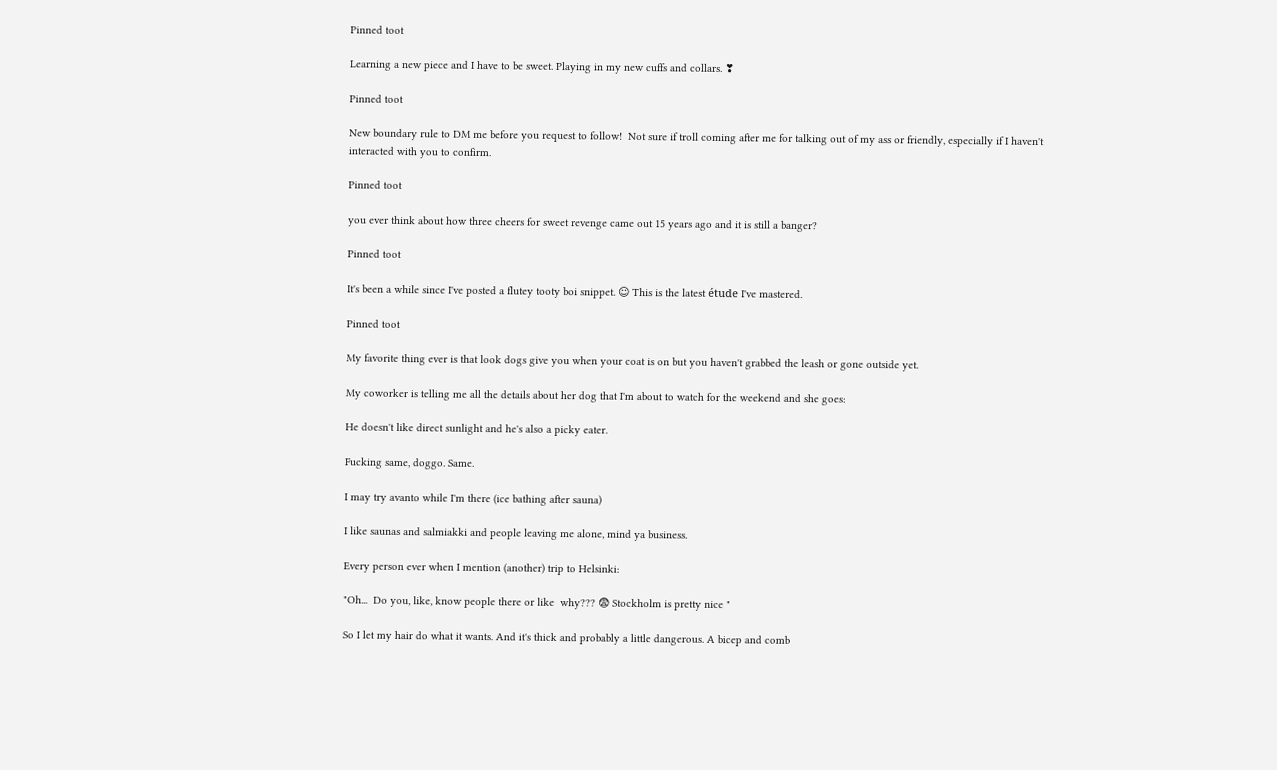Pinned toot

Learning a new piece and I have to be sweet. Playing in my new cuffs and collars. ❣

Pinned toot

New boundary rule to DM me before you request to follow!  Not sure if troll coming after me for talking out of my ass or friendly, especially if I haven't interacted with you to confirm.

Pinned toot

you ever think about how three cheers for sweet revenge came out 15 years ago and it is still a banger?

Pinned toot

It's been a while since I've posted a flutey tooty boi snippet. ☺ This is the latest étude I've mastered.

Pinned toot

My favorite thing ever is that look dogs give you when your coat is on but you haven't grabbed the leash or gone outside yet.

My coworker is telling me all the details about her dog that I'm about to watch for the weekend and she goes:

He doesn't like direct sunlight and he's also a picky eater.

Fucking same, doggo. Same.

I may try avanto while I'm there (ice bathing after sauna)

I like saunas and salmiakki and people leaving me alone, mind ya business.

Every person ever when I mention (another) trip to Helsinki:

"Oh...  Do you, like, know people there or like  why??? 😨 Stockholm is pretty nice "

So I let my hair do what it wants. And it's thick and probably a little dangerous. A bicep and comb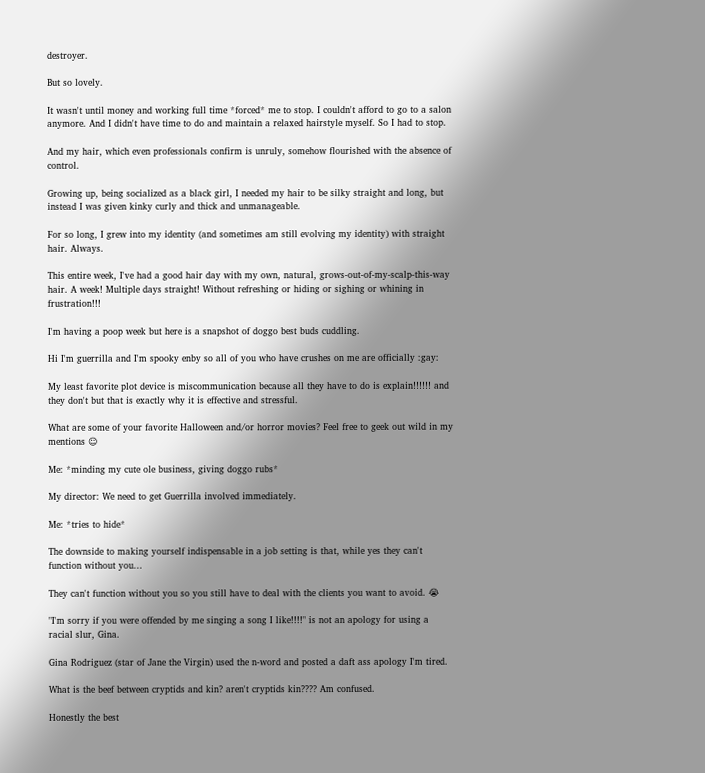destroyer.

But so lovely.

It wasn't until money and working full time *forced* me to stop. I couldn't afford to go to a salon anymore. And I didn't have time to do and maintain a relaxed hairstyle myself. So I had to stop.

And my hair, which even professionals confirm is unruly, somehow flourished with the absence of control.

Growing up, being socialized as a black girl, I needed my hair to be silky straight and long, but instead I was given kinky curly and thick and unmanageable.

For so long, I grew into my identity (and sometimes am still evolving my identity) with straight hair. Always.

This entire week, I've had a good hair day with my own, natural, grows-out-of-my-scalp-this-way hair. A week! Multiple days straight! Without refreshing or hiding or sighing or whining in frustration!!!

I'm having a poop week but here is a snapshot of doggo best buds cuddling.

Hi I'm guerrilla and I'm spooky enby so all of you who have crushes on me are officially :gay:

My least favorite plot device is miscommunication because all they have to do is explain!!!!!! and they don't but that is exactly why it is effective and stressful.

What are some of your favorite Halloween and/or horror movies? Feel free to geek out wild in my mentions ☺

Me: *minding my cute ole business, giving doggo rubs*

My director: We need to get Guerrilla involved immediately.

Me: *tries to hide*

The downside to making yourself indispensable in a job setting is that, while yes they can't function without you...

They can't function without you so you still have to deal with the clients you want to avoid. 😭

"I'm sorry if you were offended by me singing a song I like!!!!" is not an apology for using a racial slur, Gina.

Gina Rodriguez (star of Jane the Virgin) used the n-word and posted a daft ass apology I'm tired.

What is the beef between cryptids and kin? aren't cryptids kin???? Am confused.

Honestly the best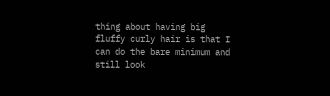thing about having big fluffy curly hair is that I can do the bare minimum and still look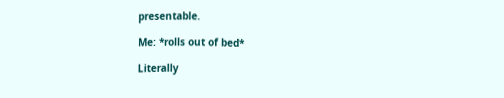presentable.

Me: *rolls out of bed*

Literally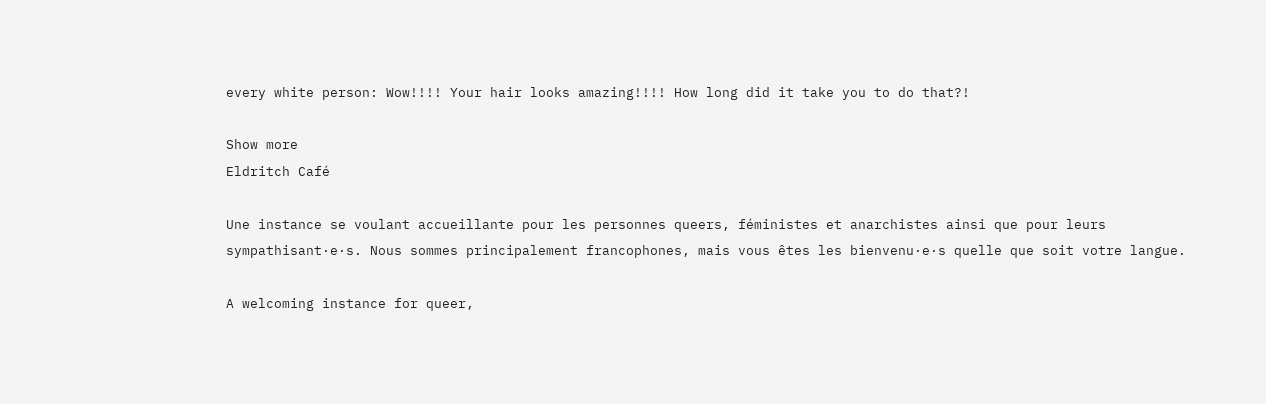every white person: Wow!!!! Your hair looks amazing!!!! How long did it take you to do that?!

Show more
Eldritch Café

Une instance se voulant accueillante pour les personnes queers, féministes et anarchistes ainsi que pour leurs sympathisant·e·s. Nous sommes principalement francophones, mais vous êtes les bienvenu·e·s quelle que soit votre langue.

A welcoming instance for queer,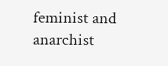feminist and anarchist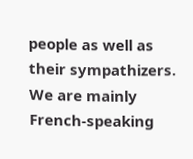people as well as their sympathizers. We are mainly French-speaking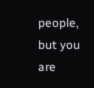people, but you are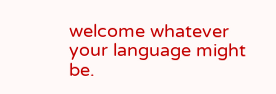welcome whatever your language might be.